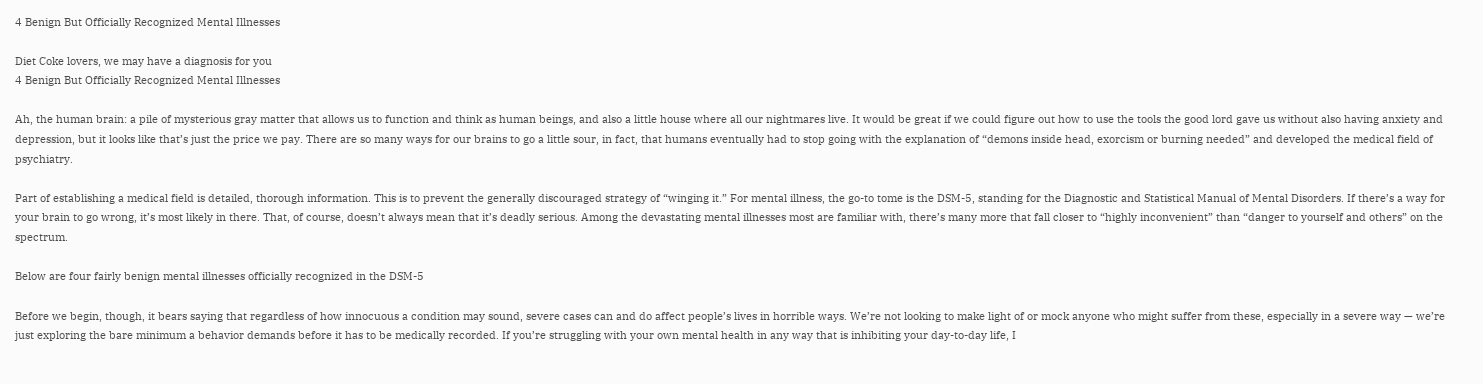4 Benign But Officially Recognized Mental Illnesses

Diet Coke lovers, we may have a diagnosis for you
4 Benign But Officially Recognized Mental Illnesses

Ah, the human brain: a pile of mysterious gray matter that allows us to function and think as human beings, and also a little house where all our nightmares live. It would be great if we could figure out how to use the tools the good lord gave us without also having anxiety and depression, but it looks like that’s just the price we pay. There are so many ways for our brains to go a little sour, in fact, that humans eventually had to stop going with the explanation of “demons inside head, exorcism or burning needed” and developed the medical field of psychiatry.

Part of establishing a medical field is detailed, thorough information. This is to prevent the generally discouraged strategy of “winging it.” For mental illness, the go-to tome is the DSM-5, standing for the Diagnostic and Statistical Manual of Mental Disorders. If there’s a way for your brain to go wrong, it’s most likely in there. That, of course, doesn’t always mean that it’s deadly serious. Among the devastating mental illnesses most are familiar with, there’s many more that fall closer to “highly inconvenient” than “danger to yourself and others” on the spectrum.

Below are four fairly benign mental illnesses officially recognized in the DSM-5

Before we begin, though, it bears saying that regardless of how innocuous a condition may sound, severe cases can and do affect people’s lives in horrible ways. We’re not looking to make light of or mock anyone who might suffer from these, especially in a severe way — we’re just exploring the bare minimum a behavior demands before it has to be medically recorded. If you’re struggling with your own mental health in any way that is inhibiting your day-to-day life, I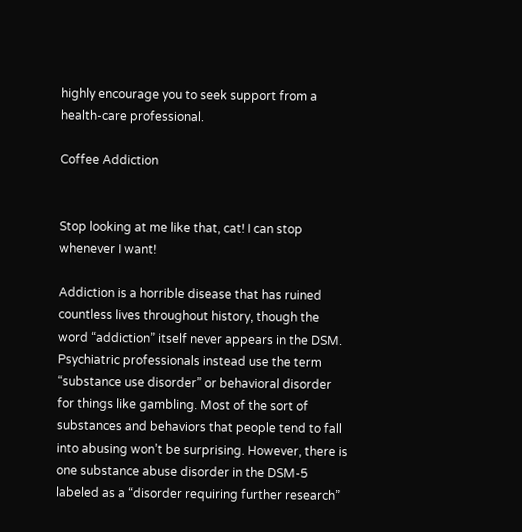highly encourage you to seek support from a health-care professional.

Coffee Addiction


Stop looking at me like that, cat! I can stop whenever I want!

Addiction is a horrible disease that has ruined countless lives throughout history, though the word “addiction” itself never appears in the DSM. Psychiatric professionals instead use the term “substance use disorder” or behavioral disorder for things like gambling. Most of the sort of substances and behaviors that people tend to fall into abusing won’t be surprising. However, there is one substance abuse disorder in the DSM-5 labeled as a “disorder requiring further research”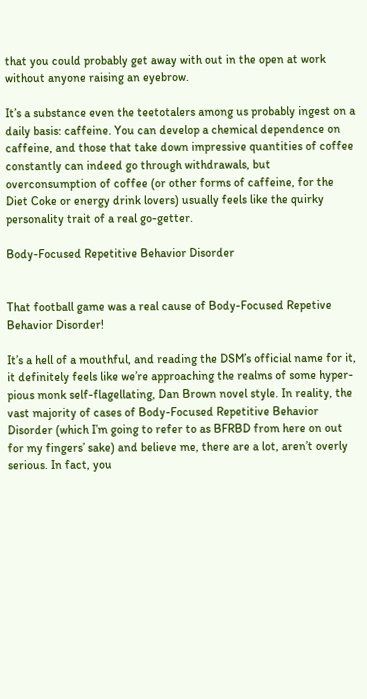that you could probably get away with out in the open at work without anyone raising an eyebrow.

It’s a substance even the teetotalers among us probably ingest on a daily basis: caffeine. You can develop a chemical dependence on caffeine, and those that take down impressive quantities of coffee constantly can indeed go through withdrawals, but overconsumption of coffee (or other forms of caffeine, for the Diet Coke or energy drink lovers) usually feels like the quirky personality trait of a real go-getter.

Body-Focused Repetitive Behavior Disorder


That football game was a real cause of Body-Focused Repetive Behavior Disorder!

It’s a hell of a mouthful, and reading the DSM’s official name for it, it definitely feels like we’re approaching the realms of some hyper-pious monk self-flagellating, Dan Brown novel style. In reality, the vast majority of cases of Body-Focused Repetitive Behavior Disorder (which I’m going to refer to as BFRBD from here on out for my fingers’ sake) and believe me, there are a lot, aren’t overly serious. In fact, you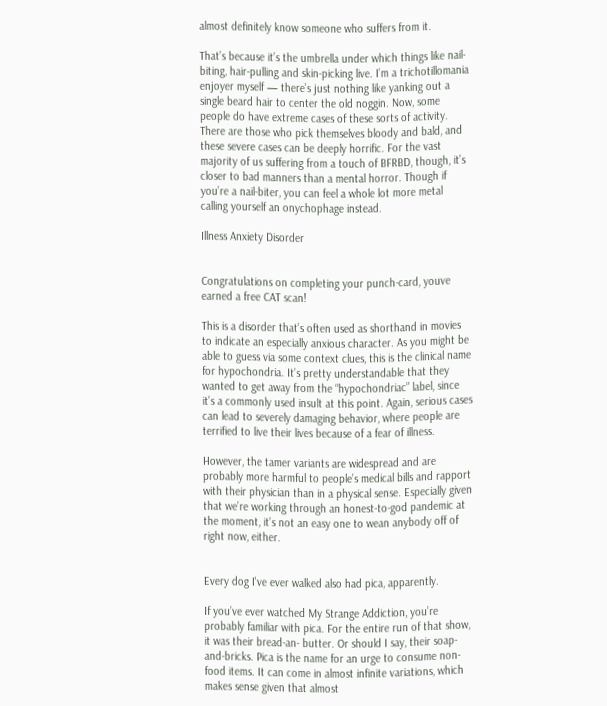almost definitely know someone who suffers from it.

That’s because it’s the umbrella under which things like nail-biting, hair-pulling and skin-picking live. I’m a trichotillomania enjoyer myself — there’s just nothing like yanking out a single beard hair to center the old noggin. Now, some people do have extreme cases of these sorts of activity. There are those who pick themselves bloody and bald, and these severe cases can be deeply horrific. For the vast majority of us suffering from a touch of BFRBD, though, it’s closer to bad manners than a mental horror. Though if you’re a nail-biter, you can feel a whole lot more metal calling yourself an onychophage instead.

Illness Anxiety Disorder


Congratulations on completing your punch-card, youve earned a free CAT scan!

This is a disorder that’s often used as shorthand in movies to indicate an especially anxious character. As you might be able to guess via some context clues, this is the clinical name for hypochondria. It’s pretty understandable that they wanted to get away from the “hypochondriac” label, since it’s a commonly used insult at this point. Again, serious cases can lead to severely damaging behavior, where people are terrified to live their lives because of a fear of illness.

However, the tamer variants are widespread and are probably more harmful to people’s medical bills and rapport with their physician than in a physical sense. Especially given that we’re working through an honest-to-god pandemic at the moment, it’s not an easy one to wean anybody off of right now, either.


Every dog I've ever walked also had pica, apparently.

If you’ve ever watched My Strange Addiction, you’re probably familiar with pica. For the entire run of that show, it was their bread-an- butter. Or should I say, their soap-and-bricks. Pica is the name for an urge to consume non-food items. It can come in almost infinite variations, which makes sense given that almost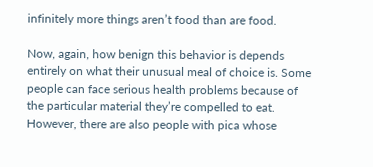infinitely more things aren’t food than are food.

Now, again, how benign this behavior is depends entirely on what their unusual meal of choice is. Some people can face serious health problems because of the particular material they’re compelled to eat. However, there are also people with pica whose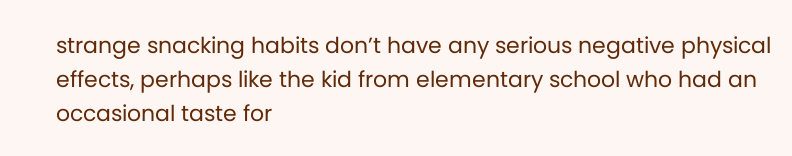strange snacking habits don’t have any serious negative physical effects, perhaps like the kid from elementary school who had an occasional taste for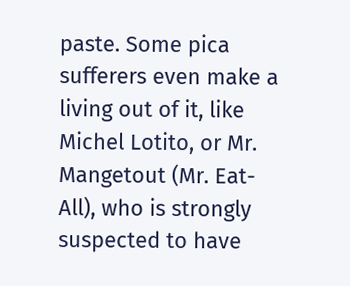paste. Some pica sufferers even make a living out of it, like Michel Lotito, or Mr. Mangetout (Mr. Eat-All), who is strongly suspected to have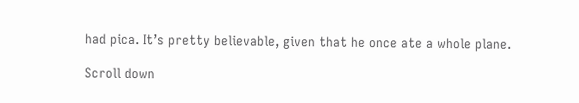had pica. It’s pretty believable, given that he once ate a whole plane.

Scroll down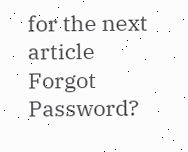for the next article
Forgot Password?